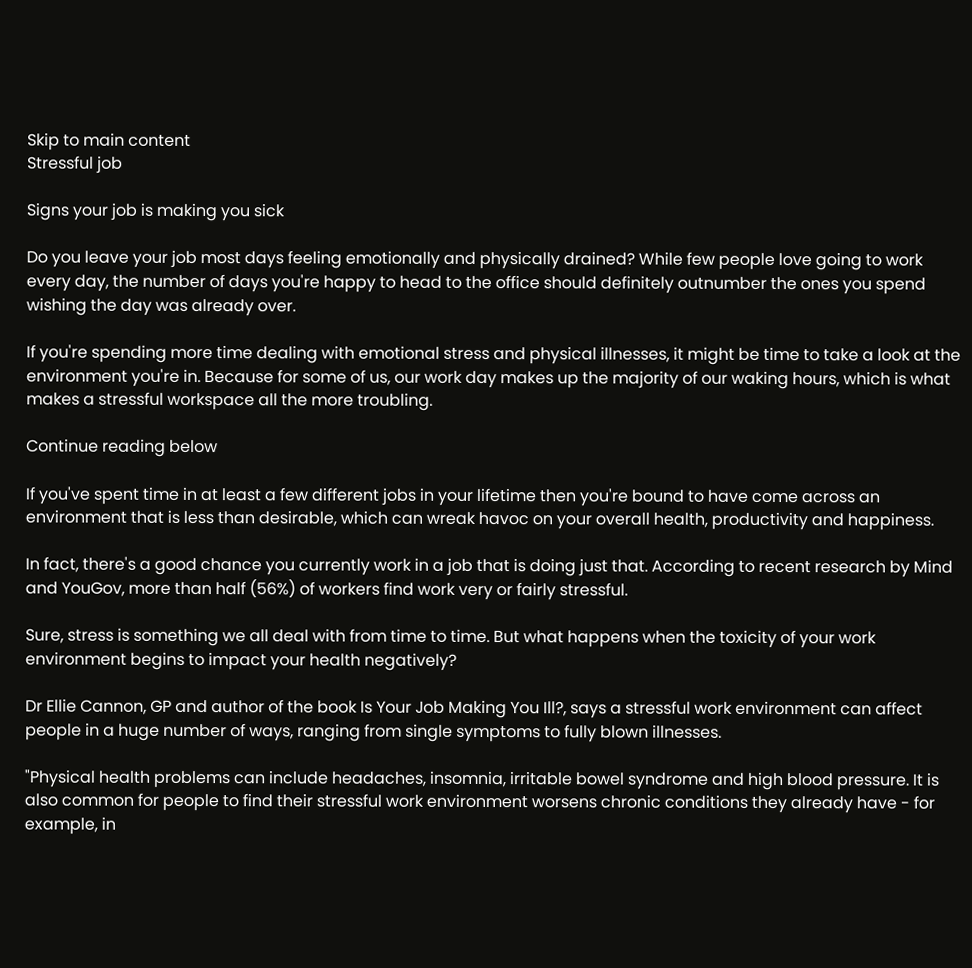Skip to main content
Stressful job

Signs your job is making you sick

Do you leave your job most days feeling emotionally and physically drained? While few people love going to work every day, the number of days you're happy to head to the office should definitely outnumber the ones you spend wishing the day was already over.

If you're spending more time dealing with emotional stress and physical illnesses, it might be time to take a look at the environment you're in. Because for some of us, our work day makes up the majority of our waking hours, which is what makes a stressful workspace all the more troubling.

Continue reading below

If you've spent time in at least a few different jobs in your lifetime then you're bound to have come across an environment that is less than desirable, which can wreak havoc on your overall health, productivity and happiness.

In fact, there's a good chance you currently work in a job that is doing just that. According to recent research by Mind and YouGov, more than half (56%) of workers find work very or fairly stressful.

Sure, stress is something we all deal with from time to time. But what happens when the toxicity of your work environment begins to impact your health negatively?

Dr Ellie Cannon, GP and author of the book Is Your Job Making You Ill?, says a stressful work environment can affect people in a huge number of ways, ranging from single symptoms to fully blown illnesses.

"Physical health problems can include headaches, insomnia, irritable bowel syndrome and high blood pressure. It is also common for people to find their stressful work environment worsens chronic conditions they already have - for example, in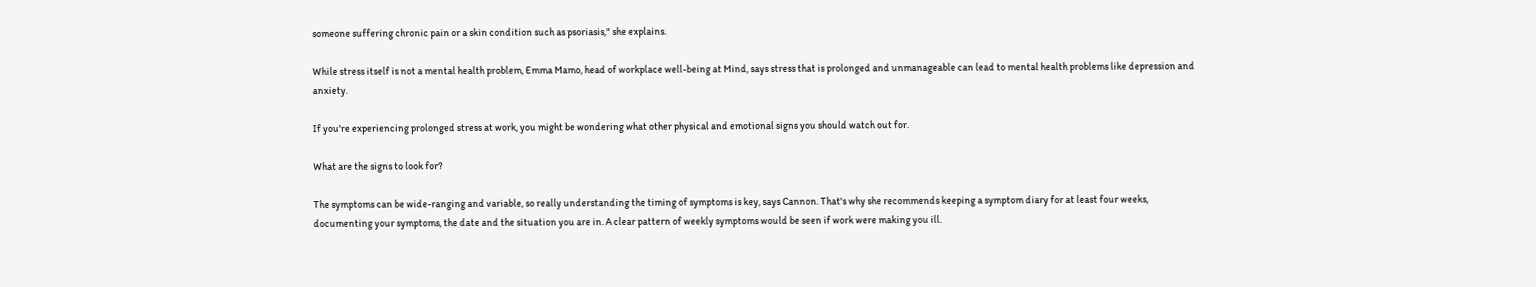someone suffering chronic pain or a skin condition such as psoriasis," she explains.

While stress itself is not a mental health problem, Emma Mamo, head of workplace well-being at Mind, says stress that is prolonged and unmanageable can lead to mental health problems like depression and anxiety.

If you're experiencing prolonged stress at work, you might be wondering what other physical and emotional signs you should watch out for.

What are the signs to look for?

The symptoms can be wide-ranging and variable, so really understanding the timing of symptoms is key, says Cannon. That's why she recommends keeping a symptom diary for at least four weeks, documenting your symptoms, the date and the situation you are in. A clear pattern of weekly symptoms would be seen if work were making you ill.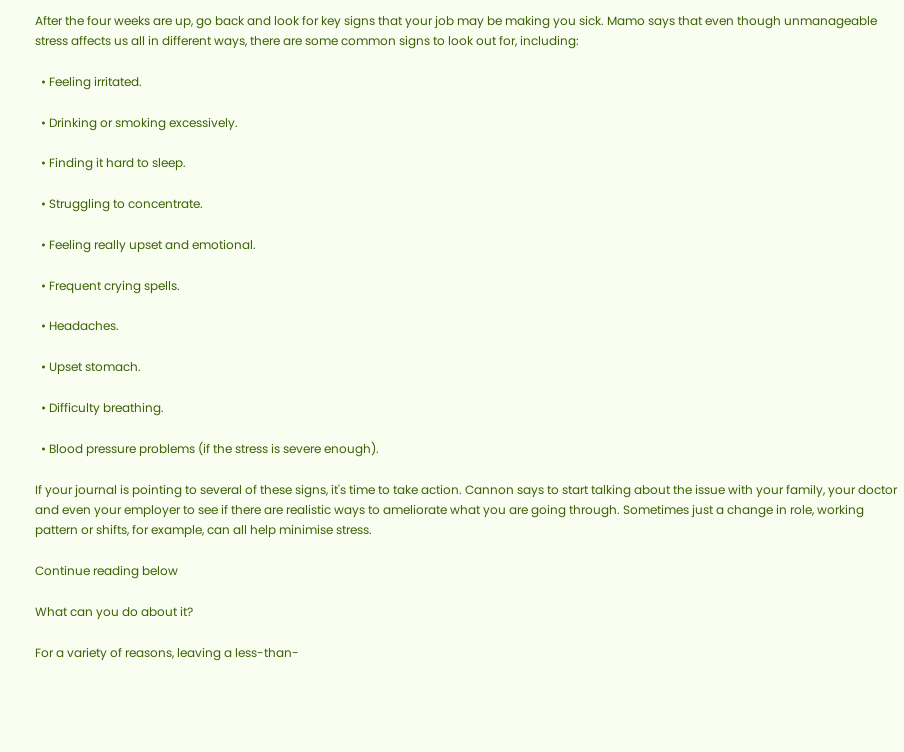After the four weeks are up, go back and look for key signs that your job may be making you sick. Mamo says that even though unmanageable stress affects us all in different ways, there are some common signs to look out for, including:

  • Feeling irritated.

  • Drinking or smoking excessively.

  • Finding it hard to sleep.

  • Struggling to concentrate.

  • Feeling really upset and emotional.

  • Frequent crying spells.

  • Headaches.

  • Upset stomach.

  • Difficulty breathing.

  • Blood pressure problems (if the stress is severe enough).

If your journal is pointing to several of these signs, it's time to take action. Cannon says to start talking about the issue with your family, your doctor and even your employer to see if there are realistic ways to ameliorate what you are going through. Sometimes just a change in role, working pattern or shifts, for example, can all help minimise stress.

Continue reading below

What can you do about it?

For a variety of reasons, leaving a less-than-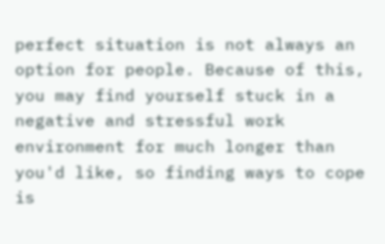perfect situation is not always an option for people. Because of this, you may find yourself stuck in a negative and stressful work environment for much longer than you'd like, so finding ways to cope is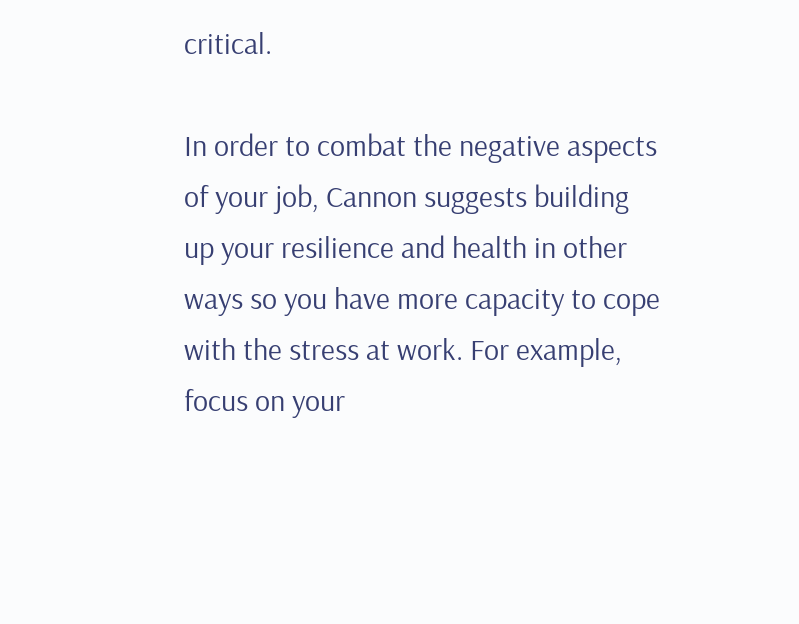critical.

In order to combat the negative aspects of your job, Cannon suggests building up your resilience and health in other ways so you have more capacity to cope with the stress at work. For example, focus on your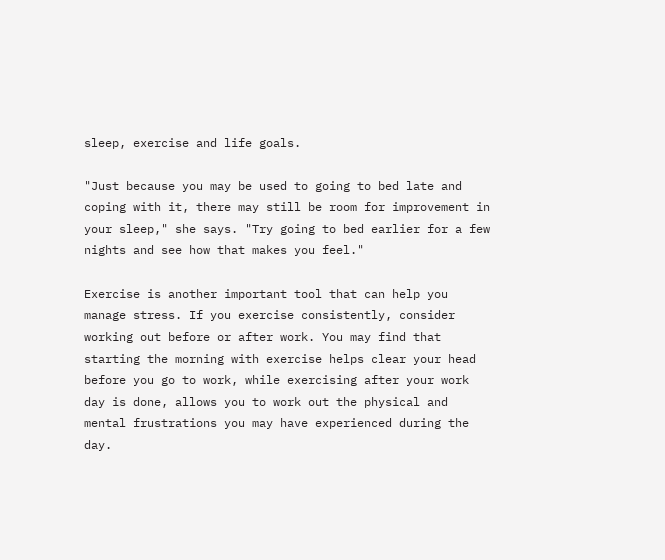sleep, exercise and life goals.

"Just because you may be used to going to bed late and coping with it, there may still be room for improvement in your sleep," she says. "Try going to bed earlier for a few nights and see how that makes you feel."

Exercise is another important tool that can help you manage stress. If you exercise consistently, consider working out before or after work. You may find that starting the morning with exercise helps clear your head before you go to work, while exercising after your work day is done, allows you to work out the physical and mental frustrations you may have experienced during the day.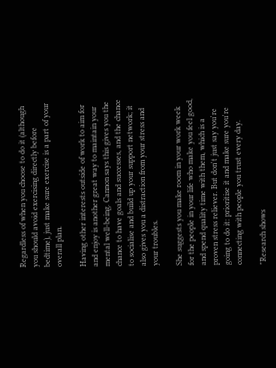Regardless of when you choose to do it (although you should avoid exercising directly before bedtime), just make sure exercise is a part of your overall plan.

Having other interests outside of work to aim for and enjoy is another great way to maintain your mental well-being. Cannon says this gives you the chance to have goals and successes, and the chance to socialise and build up your support network; it also gives you a distraction from your stress and your troubles.

She suggests you make room in your work week for the people in your life who make you feel good, and spend quality time with them, which is a proven stress reliever. But don't just say you're going to do it: prioritise it and make sure you're connecting with people you trust every day.

"Research shows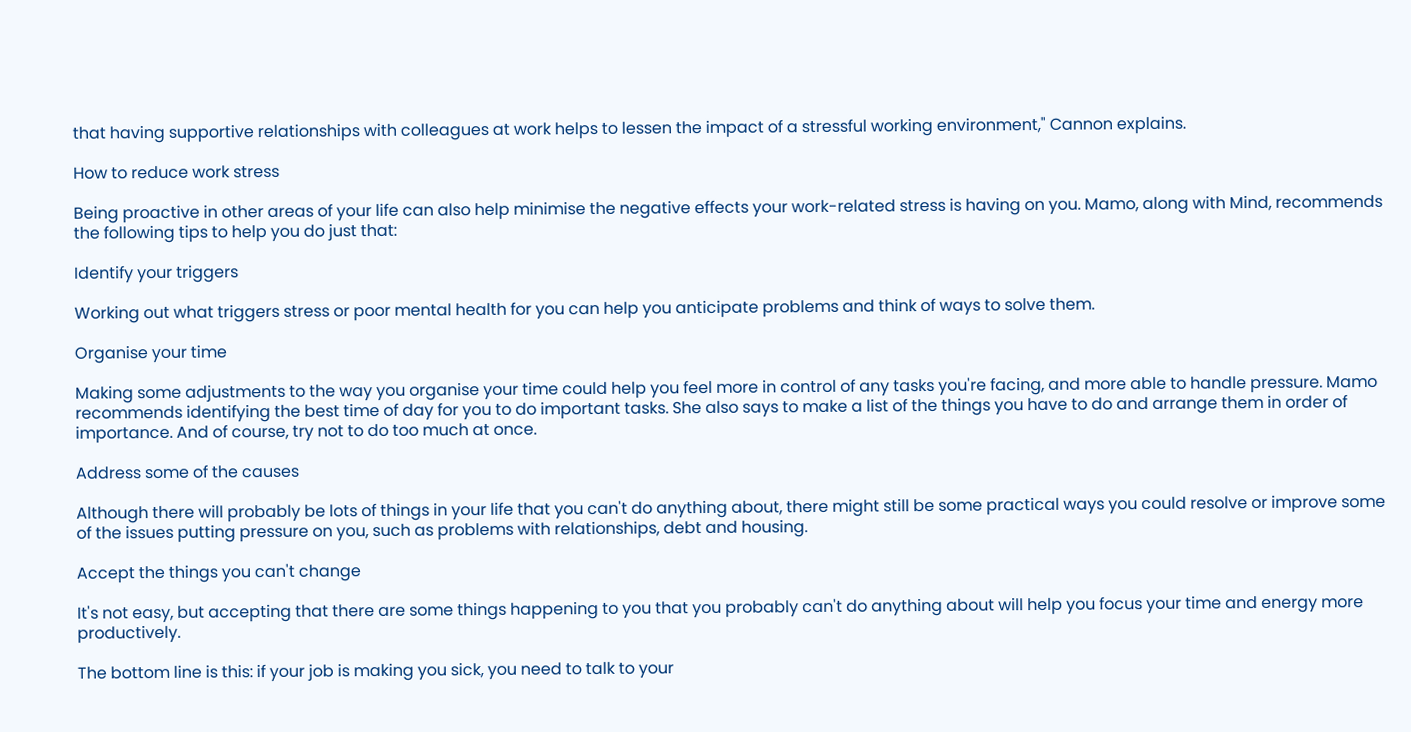that having supportive relationships with colleagues at work helps to lessen the impact of a stressful working environment," Cannon explains.

How to reduce work stress

Being proactive in other areas of your life can also help minimise the negative effects your work-related stress is having on you. Mamo, along with Mind, recommends the following tips to help you do just that:

Identify your triggers

Working out what triggers stress or poor mental health for you can help you anticipate problems and think of ways to solve them.

Organise your time

Making some adjustments to the way you organise your time could help you feel more in control of any tasks you're facing, and more able to handle pressure. Mamo recommends identifying the best time of day for you to do important tasks. She also says to make a list of the things you have to do and arrange them in order of importance. And of course, try not to do too much at once.

Address some of the causes

Although there will probably be lots of things in your life that you can't do anything about, there might still be some practical ways you could resolve or improve some of the issues putting pressure on you, such as problems with relationships, debt and housing.

Accept the things you can't change

It's not easy, but accepting that there are some things happening to you that you probably can't do anything about will help you focus your time and energy more productively.

The bottom line is this: if your job is making you sick, you need to talk to your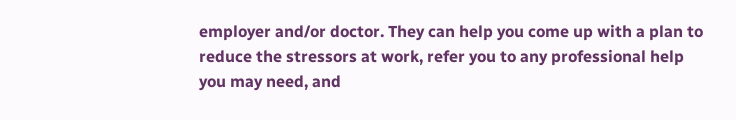employer and/or doctor. They can help you come up with a plan to reduce the stressors at work, refer you to any professional help you may need, and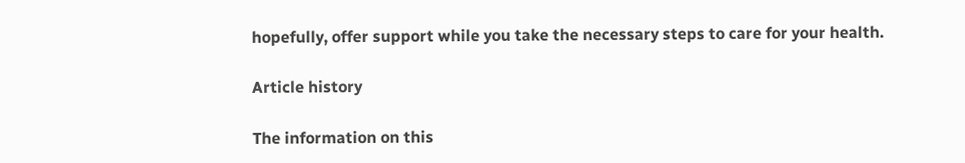hopefully, offer support while you take the necessary steps to care for your health.

Article history

The information on this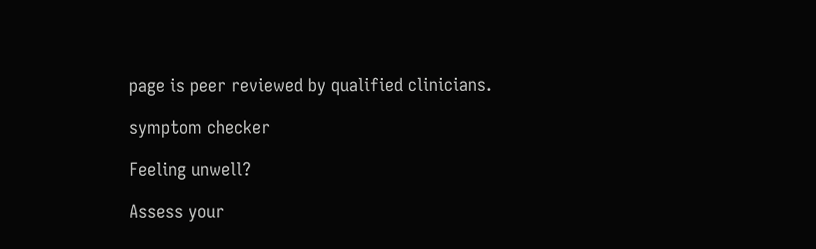page is peer reviewed by qualified clinicians.

symptom checker

Feeling unwell?

Assess your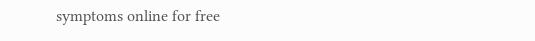symptoms online for free